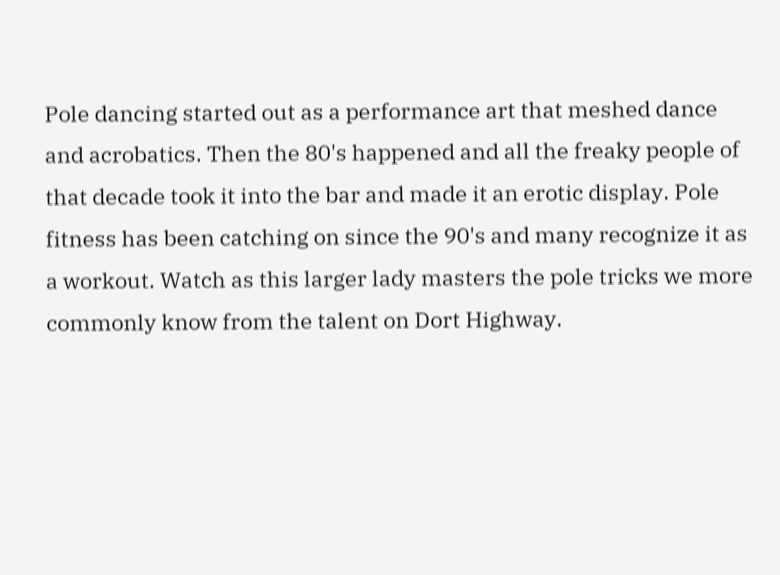Pole dancing started out as a performance art that meshed dance and acrobatics. Then the 80's happened and all the freaky people of that decade took it into the bar and made it an erotic display. Pole fitness has been catching on since the 90's and many recognize it as a workout. Watch as this larger lady masters the pole tricks we more commonly know from the talent on Dort Highway.